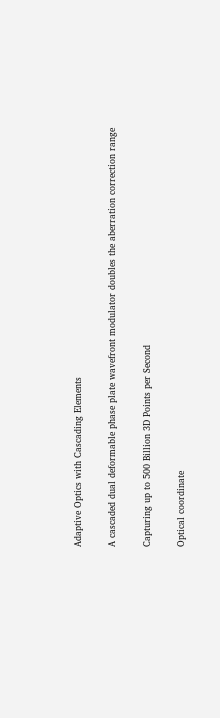Adaptive Optics with Cascading Elements

A cascaded dual deformable phase plate wavefront modulator doubles the aberration correction range

Capturing up to 500 Billion 3D Points per Second

Optical coordinate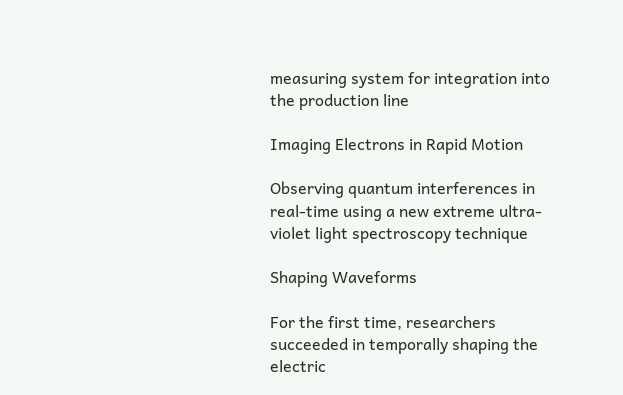measuring system for integration into the production line

Imaging Electrons in Rapid Motion

Observing quantum interferences in real-time using a new extreme ultra-violet light spectroscopy technique

Shaping Waveforms

For the first time, researchers succeeded in temporally shaping the electric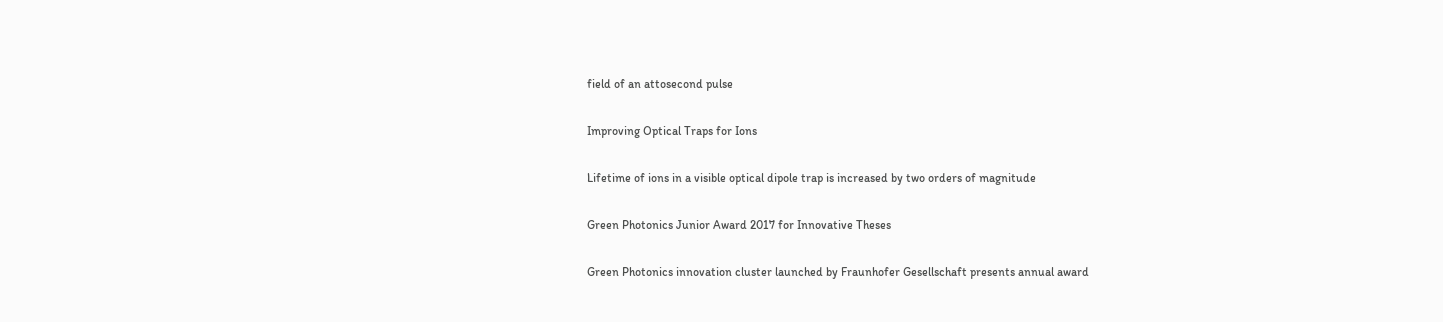field of an attosecond pulse

Improving Optical Traps for Ions

Lifetime of ions in a visible optical dipole trap is increased by two orders of magnitude

Green Photonics Junior Award 2017 for Innovative Theses

Green Photonics innovation cluster launched by Fraunhofer Gesellschaft presents annual award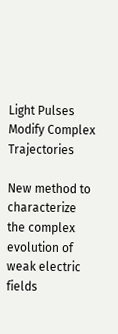Light Pulses Modify Complex Trajectories

New method to characterize the complex evolution of weak electric fields